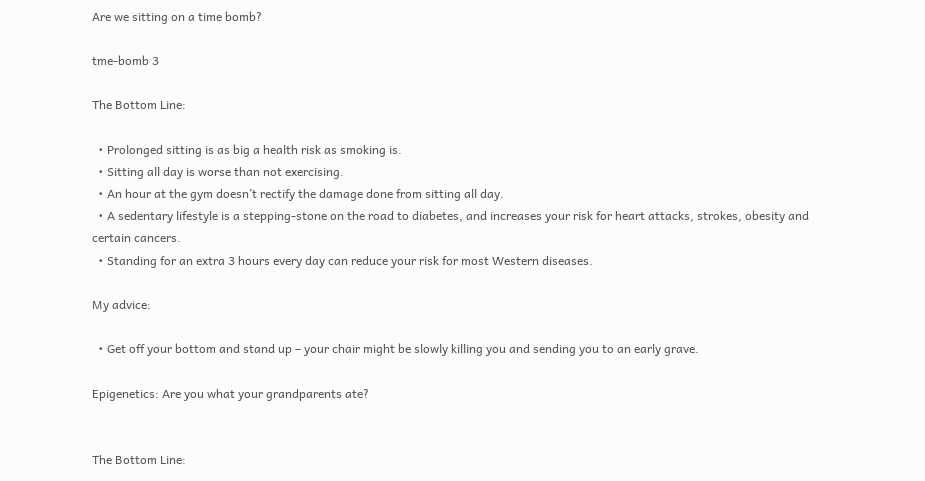Are we sitting on a time bomb?

tme-bomb 3

The Bottom Line:

  • Prolonged sitting is as big a health risk as smoking is.
  • Sitting all day is worse than not exercising.
  • An hour at the gym doesn’t rectify the damage done from sitting all day.
  • A sedentary lifestyle is a stepping-stone on the road to diabetes, and increases your risk for heart attacks, strokes, obesity and certain cancers.
  • Standing for an extra 3 hours every day can reduce your risk for most Western diseases.

My advice:

  • Get off your bottom and stand up – your chair might be slowly killing you and sending you to an early grave.

Epigenetics: Are you what your grandparents ate?


The Bottom Line: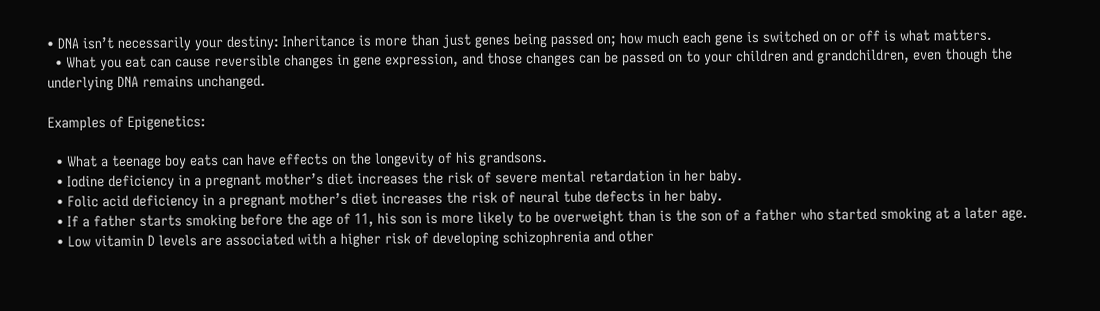• DNA isn’t necessarily your destiny: Inheritance is more than just genes being passed on; how much each gene is switched on or off is what matters.
  • What you eat can cause reversible changes in gene expression, and those changes can be passed on to your children and grandchildren, even though the underlying DNA remains unchanged.

Examples of Epigenetics:

  • What a teenage boy eats can have effects on the longevity of his grandsons.
  • Iodine deficiency in a pregnant mother’s diet increases the risk of severe mental retardation in her baby.
  • Folic acid deficiency in a pregnant mother’s diet increases the risk of neural tube defects in her baby.
  • If a father starts smoking before the age of 11, his son is more likely to be overweight than is the son of a father who started smoking at a later age.
  • Low vitamin D levels are associated with a higher risk of developing schizophrenia and other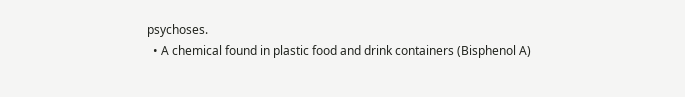psychoses.
  • A chemical found in plastic food and drink containers (Bisphenol A)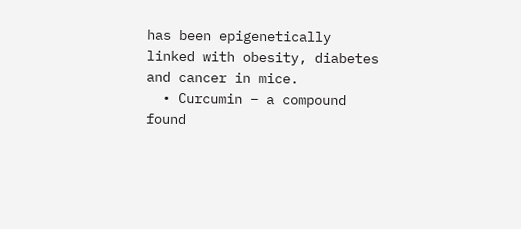has been epigenetically linked with obesity, diabetes and cancer in mice.
  • Curcumin – a compound found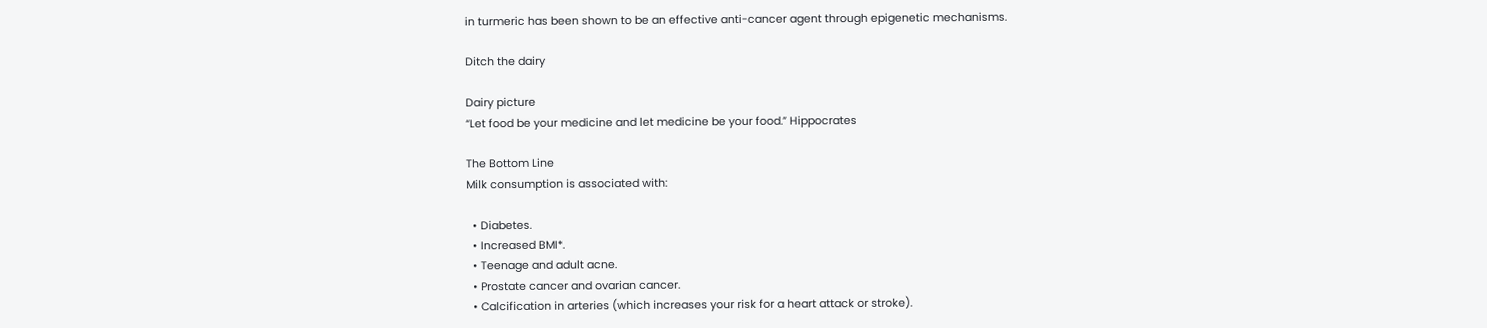in turmeric has been shown to be an effective anti-cancer agent through epigenetic mechanisms.

Ditch the dairy

Dairy picture
“Let food be your medicine and let medicine be your food.” Hippocrates

The Bottom Line
Milk consumption is associated with:

  • Diabetes.
  • Increased BMI*.
  • Teenage and adult acne.
  • Prostate cancer and ovarian cancer.
  • Calcification in arteries (which increases your risk for a heart attack or stroke).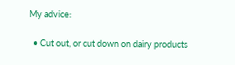My advice:

  • Cut out, or cut down on dairy products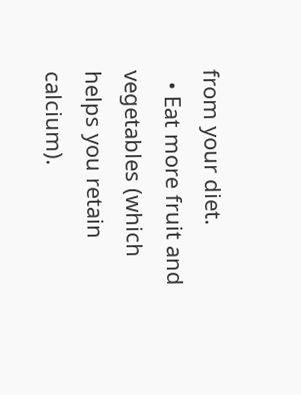from your diet.
  • Eat more fruit and vegetables (which helps you retain calcium).